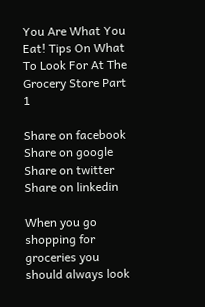You Are What You Eat! Tips On What To Look For At The Grocery Store Part 1

Share on facebook
Share on google
Share on twitter
Share on linkedin

When you go shopping for groceries you should always look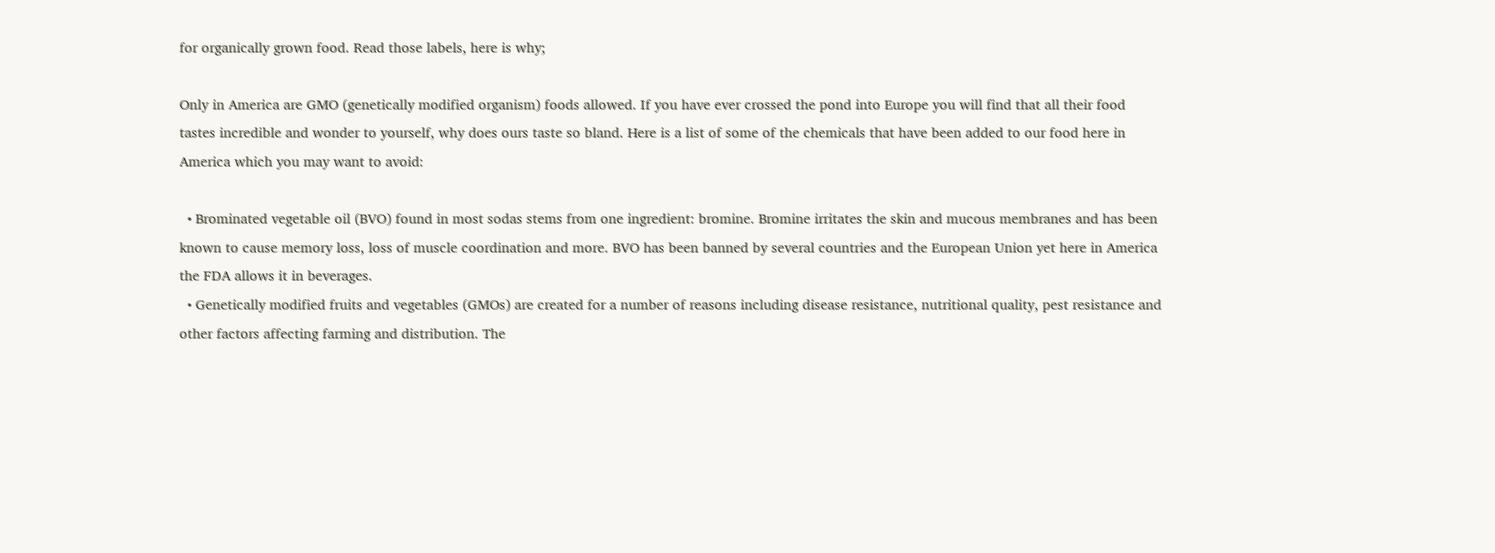for organically grown food. Read those labels, here is why;

Only in America are GMO (genetically modified organism) foods allowed. If you have ever crossed the pond into Europe you will find that all their food tastes incredible and wonder to yourself, why does ours taste so bland. Here is a list of some of the chemicals that have been added to our food here in America which you may want to avoid:

  • Brominated vegetable oil (BVO) found in most sodas stems from one ingredient: bromine. Bromine irritates the skin and mucous membranes and has been known to cause memory loss, loss of muscle coordination and more. BVO has been banned by several countries and the European Union yet here in America the FDA allows it in beverages.
  • Genetically modified fruits and vegetables (GMOs) are created for a number of reasons including disease resistance, nutritional quality, pest resistance and other factors affecting farming and distribution. The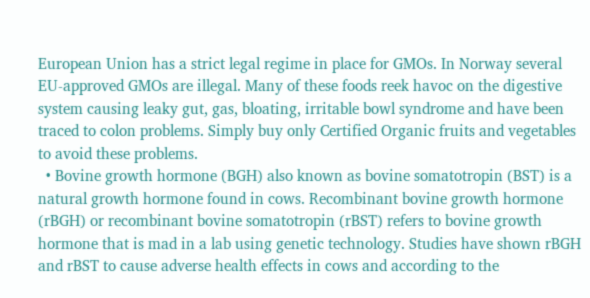European Union has a strict legal regime in place for GMOs. In Norway several EU-approved GMOs are illegal. Many of these foods reek havoc on the digestive system causing leaky gut, gas, bloating, irritable bowl syndrome and have been traced to colon problems. Simply buy only Certified Organic fruits and vegetables to avoid these problems.
  • Bovine growth hormone (BGH) also known as bovine somatotropin (BST) is a natural growth hormone found in cows. Recombinant bovine growth hormone (rBGH) or recombinant bovine somatotropin (rBST) refers to bovine growth hormone that is mad in a lab using genetic technology. Studies have shown rBGH and rBST to cause adverse health effects in cows and according to the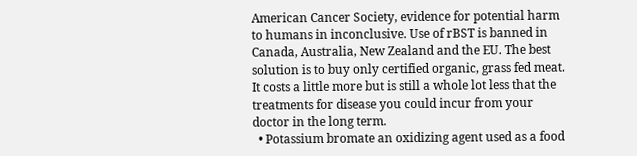American Cancer Society, evidence for potential harm to humans in inconclusive. Use of rBST is banned in Canada, Australia, New Zealand and the EU. The best solution is to buy only certified organic, grass fed meat. It costs a little more but is still a whole lot less that the treatments for disease you could incur from your doctor in the long term.
  • Potassium bromate an oxidizing agent used as a food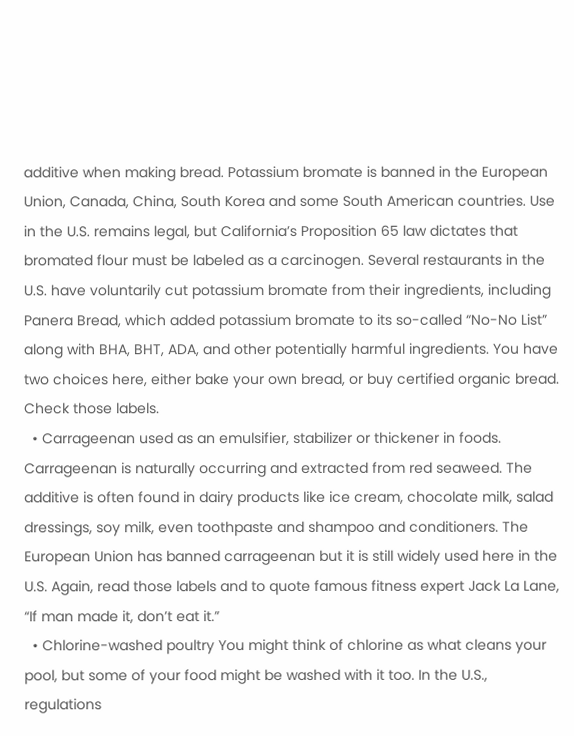additive when making bread. Potassium bromate is banned in the European Union, Canada, China, South Korea and some South American countries. Use in the U.S. remains legal, but California’s Proposition 65 law dictates that bromated flour must be labeled as a carcinogen. Several restaurants in the U.S. have voluntarily cut potassium bromate from their ingredients, including Panera Bread, which added potassium bromate to its so-called “No-No List” along with BHA, BHT, ADA, and other potentially harmful ingredients. You have two choices here, either bake your own bread, or buy certified organic bread. Check those labels.
  • Carrageenan used as an emulsifier, stabilizer or thickener in foods. Carrageenan is naturally occurring and extracted from red seaweed. The additive is often found in dairy products like ice cream, chocolate milk, salad dressings, soy milk, even toothpaste and shampoo and conditioners. The European Union has banned carrageenan but it is still widely used here in the U.S. Again, read those labels and to quote famous fitness expert Jack La Lane, “If man made it, don’t eat it.”
  • Chlorine-washed poultry You might think of chlorine as what cleans your pool, but some of your food might be washed with it too. In the U.S., regulations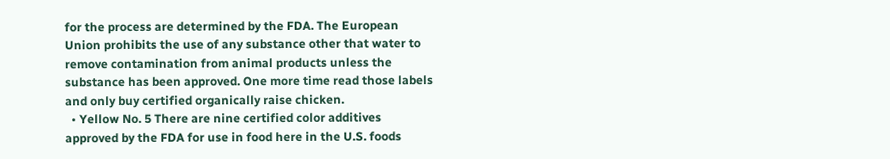for the process are determined by the FDA. The European Union prohibits the use of any substance other that water to remove contamination from animal products unless the substance has been approved. One more time read those labels and only buy certified organically raise chicken.
  • Yellow No. 5 There are nine certified color additives approved by the FDA for use in food here in the U.S. foods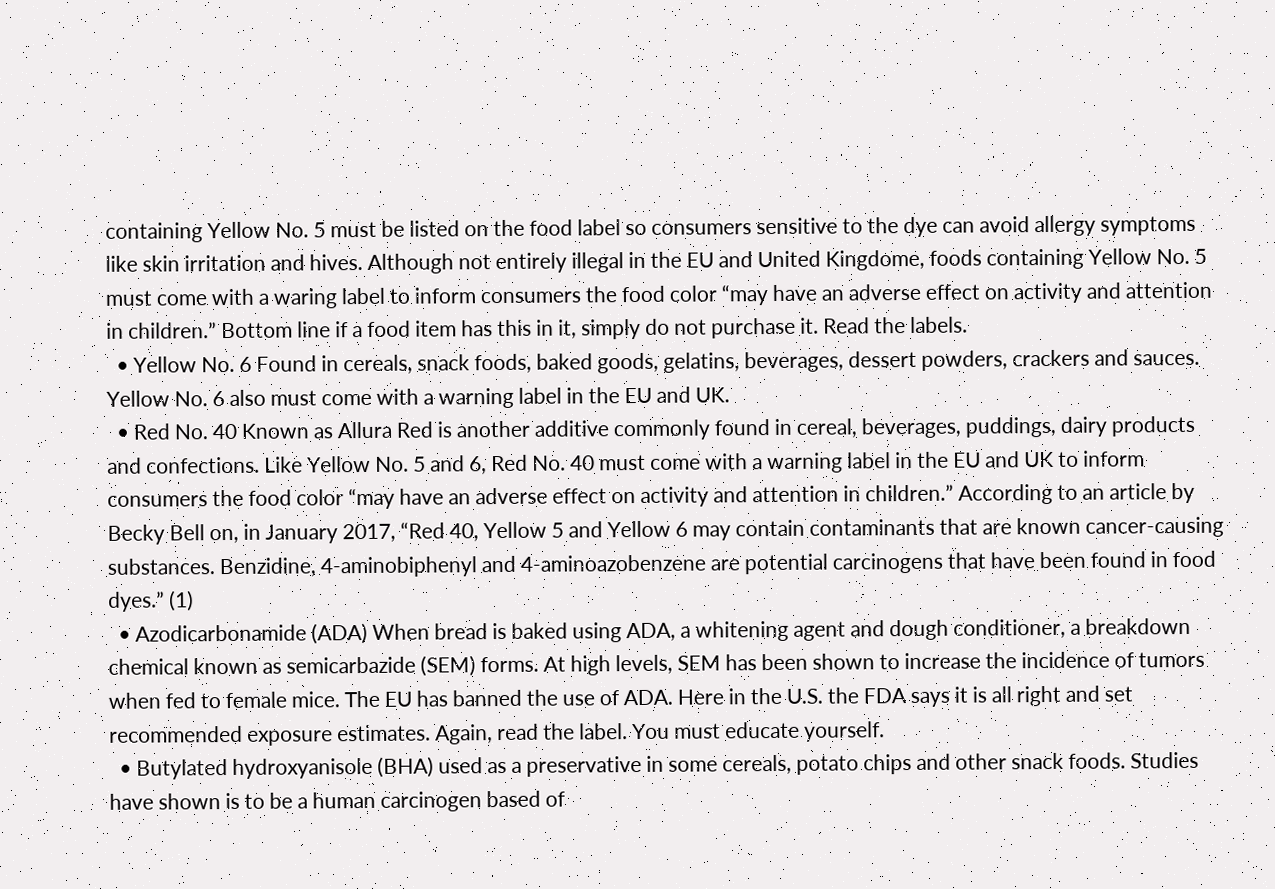containing Yellow No. 5 must be listed on the food label so consumers sensitive to the dye can avoid allergy symptoms like skin irritation and hives. Although not entirely illegal in the EU and United Kingdome, foods containing Yellow No. 5 must come with a waring label to inform consumers the food color “may have an adverse effect on activity and attention in children.” Bottom line if a food item has this in it, simply do not purchase it. Read the labels.
  • Yellow No. 6 Found in cereals, snack foods, baked goods, gelatins, beverages, dessert powders, crackers and sauces. Yellow No. 6 also must come with a warning label in the EU and UK.
  • Red No. 40 Known as Allura Red is another additive commonly found in cereal, beverages, puddings, dairy products and confections. Like Yellow No. 5 and 6, Red No. 40 must come with a warning label in the EU and UK to inform consumers the food color “may have an adverse effect on activity and attention in children.” According to an article by Becky Bell on, in January 2017, “Red 40, Yellow 5 and Yellow 6 may contain contaminants that are known cancer-causing substances. Benzidine, 4-aminobiphenyl and 4-aminoazobenzene are potential carcinogens that have been found in food dyes.” (1)
  • Azodicarbonamide (ADA) When bread is baked using ADA, a whitening agent and dough conditioner, a breakdown chemical known as semicarbazide (SEM) forms. At high levels, SEM has been shown to increase the incidence of tumors when fed to female mice. The EU has banned the use of ADA. Here in the U.S. the FDA says it is all right and set recommended exposure estimates. Again, read the label. You must educate yourself.
  • Butylated hydroxyanisole (BHA) used as a preservative in some cereals, potato chips and other snack foods. Studies have shown is to be a human carcinogen based of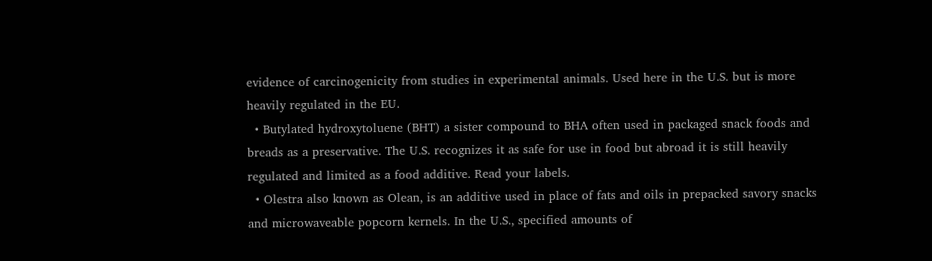evidence of carcinogenicity from studies in experimental animals. Used here in the U.S. but is more heavily regulated in the EU.
  • Butylated hydroxytoluene (BHT) a sister compound to BHA often used in packaged snack foods and breads as a preservative. The U.S. recognizes it as safe for use in food but abroad it is still heavily regulated and limited as a food additive. Read your labels.
  • Olestra also known as Olean, is an additive used in place of fats and oils in prepacked savory snacks and microwaveable popcorn kernels. In the U.S., specified amounts of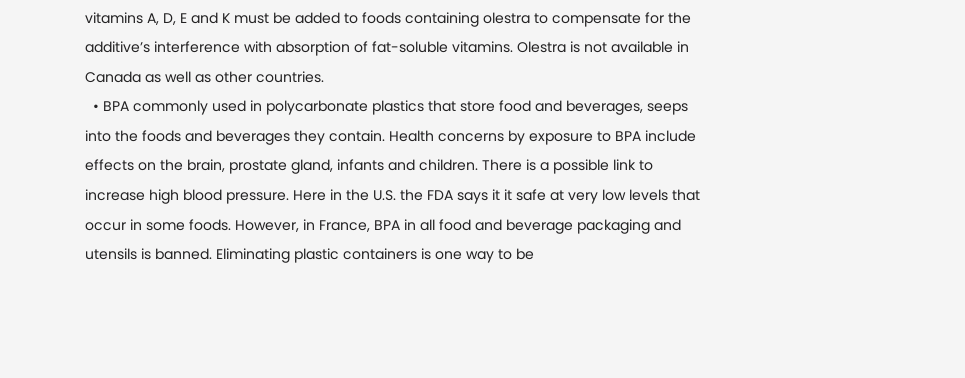vitamins A, D, E and K must be added to foods containing olestra to compensate for the additive’s interference with absorption of fat-soluble vitamins. Olestra is not available in Canada as well as other countries.
  • BPA commonly used in polycarbonate plastics that store food and beverages, seeps into the foods and beverages they contain. Health concerns by exposure to BPA include effects on the brain, prostate gland, infants and children. There is a possible link to increase high blood pressure. Here in the U.S. the FDA says it it safe at very low levels that occur in some foods. However, in France, BPA in all food and beverage packaging and utensils is banned. Eliminating plastic containers is one way to be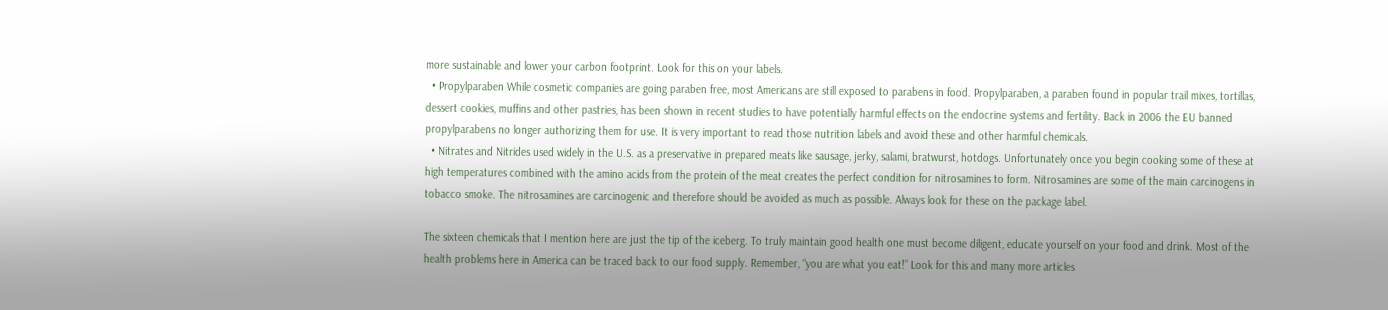more sustainable and lower your carbon footprint. Look for this on your labels.
  • Propylparaben While cosmetic companies are going paraben free, most Americans are still exposed to parabens in food. Propylparaben, a paraben found in popular trail mixes, tortillas, dessert cookies, muffins and other pastries, has been shown in recent studies to have potentially harmful effects on the endocrine systems and fertility. Back in 2006 the EU banned propylparabens no longer authorizing them for use. It is very important to read those nutrition labels and avoid these and other harmful chemicals.
  • Nitrates and Nitrides used widely in the U.S. as a preservative in prepared meats like sausage, jerky, salami, bratwurst, hotdogs. Unfortunately once you begin cooking some of these at high temperatures combined with the amino acids from the protein of the meat creates the perfect condition for nitrosamines to form. Nitrosamines are some of the main carcinogens in tobacco smoke. The nitrosamines are carcinogenic and therefore should be avoided as much as possible. Always look for these on the package label.

The sixteen chemicals that I mention here are just the tip of the iceberg. To truly maintain good health one must become diligent, educate yourself on your food and drink. Most of the health problems here in America can be traced back to our food supply. Remember, “you are what you eat!” Look for this and many more articles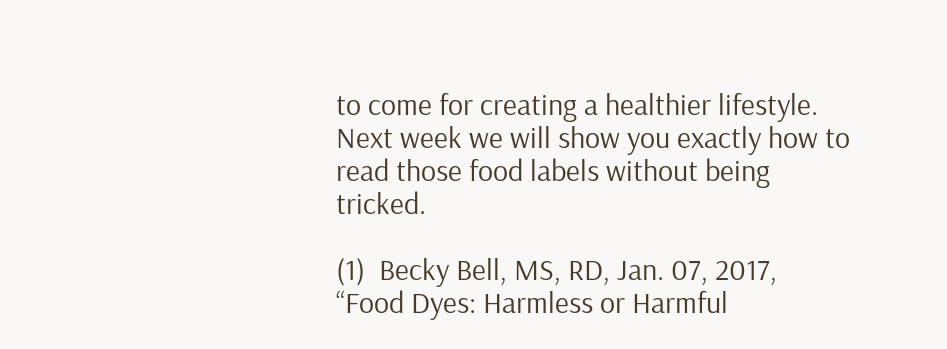to come for creating a healthier lifestyle. Next week we will show you exactly how to read those food labels without being tricked.

(1)  Becky Bell, MS, RD, Jan. 07, 2017, “Food Dyes: Harmless or Harmful